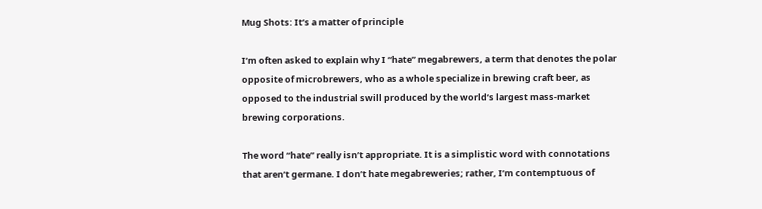Mug Shots: It’s a matter of principle

I’m often asked to explain why I “hate” megabrewers, a term that denotes the polar opposite of microbrewers, who as a whole specialize in brewing craft beer, as opposed to the industrial swill produced by the world’s largest mass-market brewing corporations.

The word “hate” really isn’t appropriate. It is a simplistic word with connotations that aren’t germane. I don’t hate megabreweries; rather, I’m contemptuous of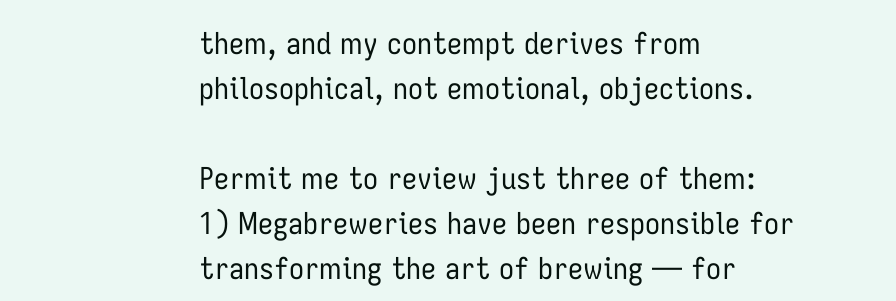them, and my contempt derives from philosophical, not emotional, objections.

Permit me to review just three of them:
1) Megabreweries have been responsible for transforming the art of brewing — for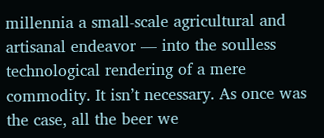millennia a small-scale agricultural and artisanal endeavor — into the soulless technological rendering of a mere commodity. It isn’t necessary. As once was the case, all the beer we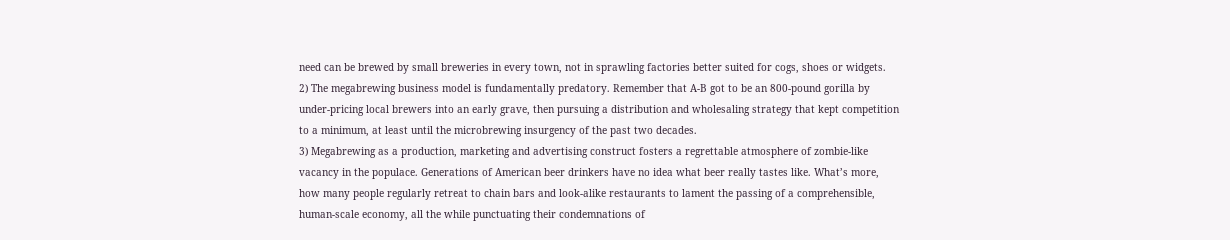need can be brewed by small breweries in every town, not in sprawling factories better suited for cogs, shoes or widgets.
2) The megabrewing business model is fundamentally predatory. Remember that A-B got to be an 800-pound gorilla by under-pricing local brewers into an early grave, then pursuing a distribution and wholesaling strategy that kept competition to a minimum, at least until the microbrewing insurgency of the past two decades.
3) Megabrewing as a production, marketing and advertising construct fosters a regrettable atmosphere of zombie-like vacancy in the populace. Generations of American beer drinkers have no idea what beer really tastes like. What’s more, how many people regularly retreat to chain bars and look-alike restaurants to lament the passing of a comprehensible, human-scale economy, all the while punctuating their condemnations of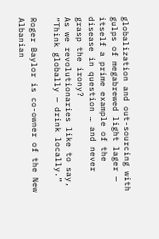globalization and out-sourcing with gulps of megabrewed light lager — itself a prime example of the disease in question … and never grasp the irony?
As we revolutionaries like to say, “Think globally — drink locally.”

Roger Baylor is co-owner of the New Albanian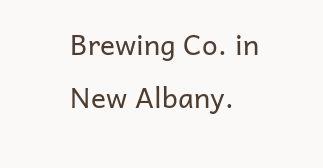Brewing Co. in New Albany.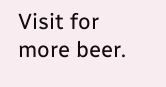Visit for more beer.